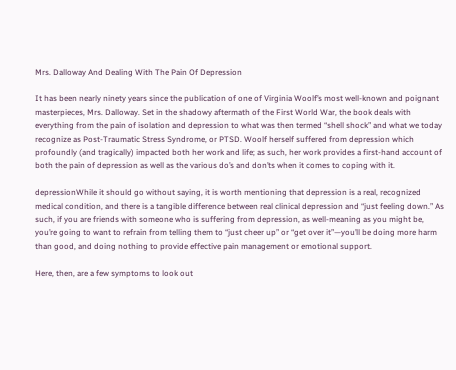Mrs. Dalloway And Dealing With The Pain Of Depression

It has been nearly ninety years since the publication of one of Virginia Woolf’s most well-known and poignant masterpieces, Mrs. Dalloway. Set in the shadowy aftermath of the First World War, the book deals with everything from the pain of isolation and depression to what was then termed “shell shock” and what we today recognize as Post-Traumatic Stress Syndrome, or PTSD. Woolf herself suffered from depression which profoundly (and tragically) impacted both her work and life; as such, her work provides a first-hand account of both the pain of depression as well as the various do’s and don’ts when it comes to coping with it.

depressionWhile it should go without saying, it is worth mentioning that depression is a real, recognized medical condition, and there is a tangible difference between real clinical depression and “just feeling down.” As such, if you are friends with someone who is suffering from depression, as well-meaning as you might be, you’re going to want to refrain from telling them to “just cheer up” or “get over it”—you’ll be doing more harm than good, and doing nothing to provide effective pain management or emotional support.

Here, then, are a few symptoms to look out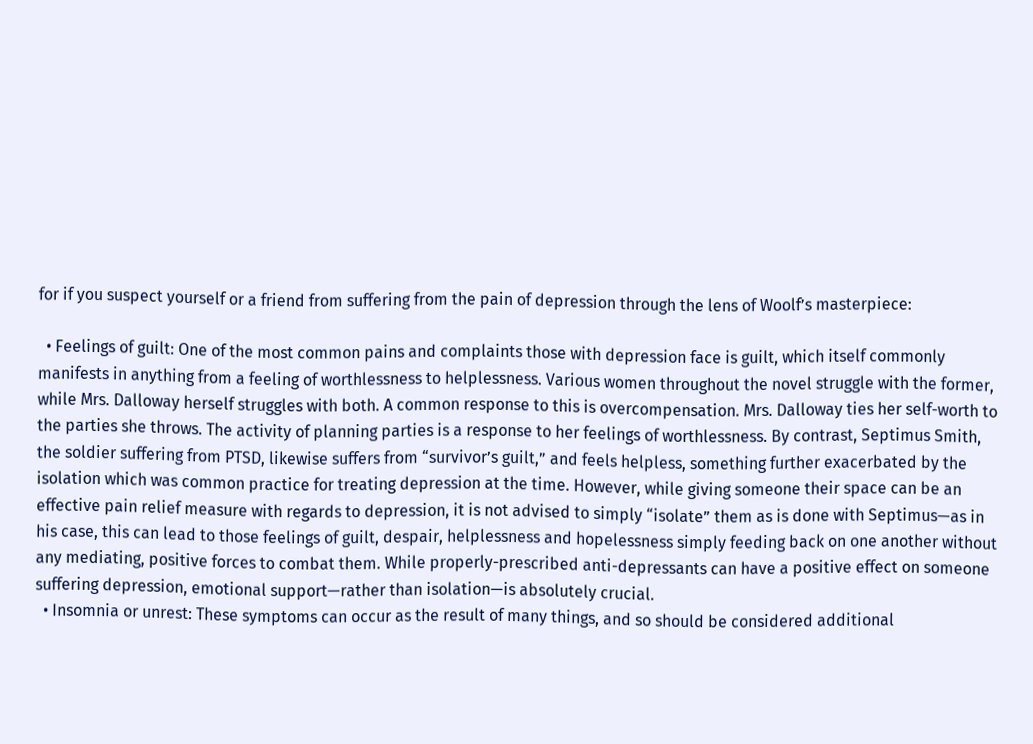for if you suspect yourself or a friend from suffering from the pain of depression through the lens of Woolf’s masterpiece:

  • Feelings of guilt: One of the most common pains and complaints those with depression face is guilt, which itself commonly manifests in anything from a feeling of worthlessness to helplessness. Various women throughout the novel struggle with the former, while Mrs. Dalloway herself struggles with both. A common response to this is overcompensation. Mrs. Dalloway ties her self-worth to the parties she throws. The activity of planning parties is a response to her feelings of worthlessness. By contrast, Septimus Smith, the soldier suffering from PTSD, likewise suffers from “survivor’s guilt,” and feels helpless, something further exacerbated by the isolation which was common practice for treating depression at the time. However, while giving someone their space can be an effective pain relief measure with regards to depression, it is not advised to simply “isolate” them as is done with Septimus—as in his case, this can lead to those feelings of guilt, despair, helplessness and hopelessness simply feeding back on one another without any mediating, positive forces to combat them. While properly-prescribed anti-depressants can have a positive effect on someone suffering depression, emotional support—rather than isolation—is absolutely crucial.
  • Insomnia or unrest: These symptoms can occur as the result of many things, and so should be considered additional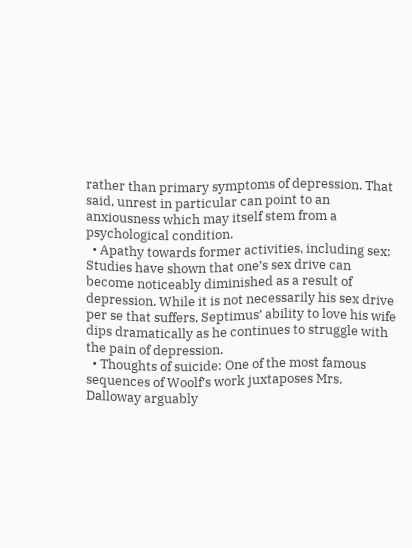rather than primary symptoms of depression. That said, unrest in particular can point to an anxiousness which may itself stem from a psychological condition.
  • Apathy towards former activities, including sex: Studies have shown that one’s sex drive can become noticeably diminished as a result of depression. While it is not necessarily his sex drive per se that suffers, Septimus’ ability to love his wife dips dramatically as he continues to struggle with the pain of depression.
  • Thoughts of suicide: One of the most famous sequences of Woolf’s work juxtaposes Mrs. Dalloway arguably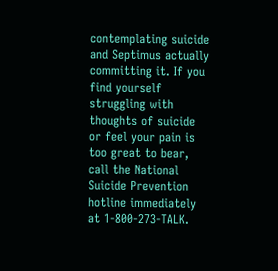contemplating suicide and Septimus actually committing it. If you find yourself struggling with thoughts of suicide or feel your pain is too great to bear, call the National Suicide Prevention hotline immediately at 1-800-273-TALK.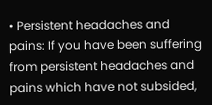• Persistent headaches and pains: If you have been suffering from persistent headaches and pains which have not subsided,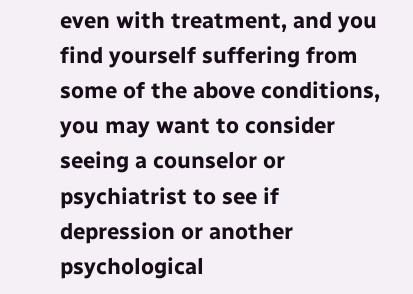even with treatment, and you find yourself suffering from some of the above conditions, you may want to consider seeing a counselor or psychiatrist to see if depression or another psychological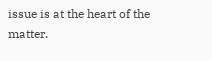issue is at the heart of the matter.